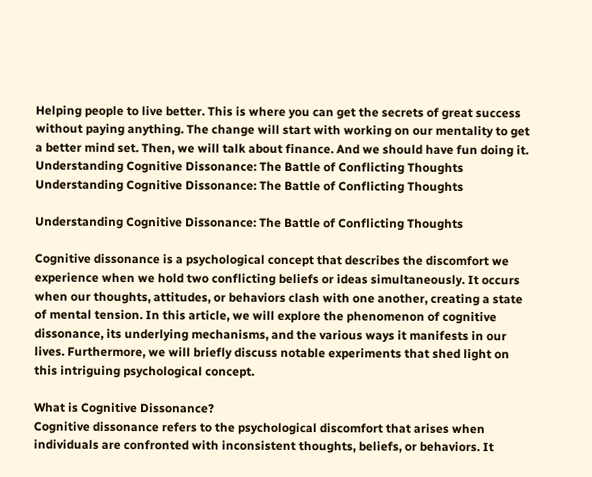Helping people to live better. This is where you can get the secrets of great success without paying anything. The change will start with working on our mentality to get a better mind set. Then, we will talk about finance. And we should have fun doing it.
Understanding Cognitive Dissonance: The Battle of Conflicting Thoughts
Understanding Cognitive Dissonance: The Battle of Conflicting Thoughts

Understanding Cognitive Dissonance: The Battle of Conflicting Thoughts

Cognitive dissonance is a psychological concept that describes the discomfort we experience when we hold two conflicting beliefs or ideas simultaneously. It occurs when our thoughts, attitudes, or behaviors clash with one another, creating a state of mental tension. In this article, we will explore the phenomenon of cognitive dissonance, its underlying mechanisms, and the various ways it manifests in our lives. Furthermore, we will briefly discuss notable experiments that shed light on this intriguing psychological concept.

What is Cognitive Dissonance?
Cognitive dissonance refers to the psychological discomfort that arises when individuals are confronted with inconsistent thoughts, beliefs, or behaviors. It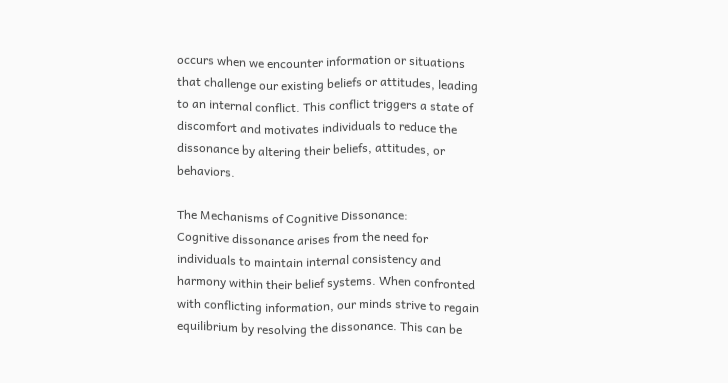occurs when we encounter information or situations that challenge our existing beliefs or attitudes, leading to an internal conflict. This conflict triggers a state of discomfort and motivates individuals to reduce the dissonance by altering their beliefs, attitudes, or behaviors.

The Mechanisms of Cognitive Dissonance:
Cognitive dissonance arises from the need for individuals to maintain internal consistency and harmony within their belief systems. When confronted with conflicting information, our minds strive to regain equilibrium by resolving the dissonance. This can be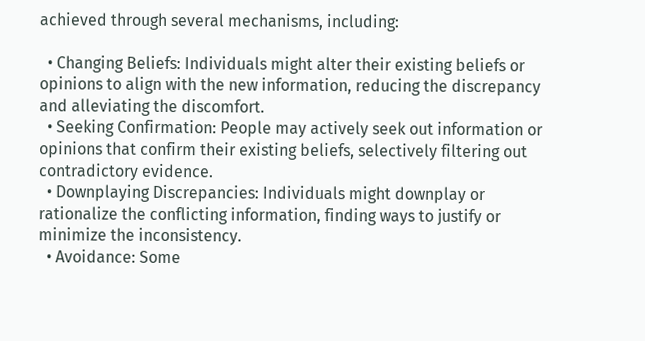achieved through several mechanisms, including:

  • Changing Beliefs: Individuals might alter their existing beliefs or opinions to align with the new information, reducing the discrepancy and alleviating the discomfort.
  • Seeking Confirmation: People may actively seek out information or opinions that confirm their existing beliefs, selectively filtering out contradictory evidence.
  • Downplaying Discrepancies: Individuals might downplay or rationalize the conflicting information, finding ways to justify or minimize the inconsistency.
  • Avoidance: Some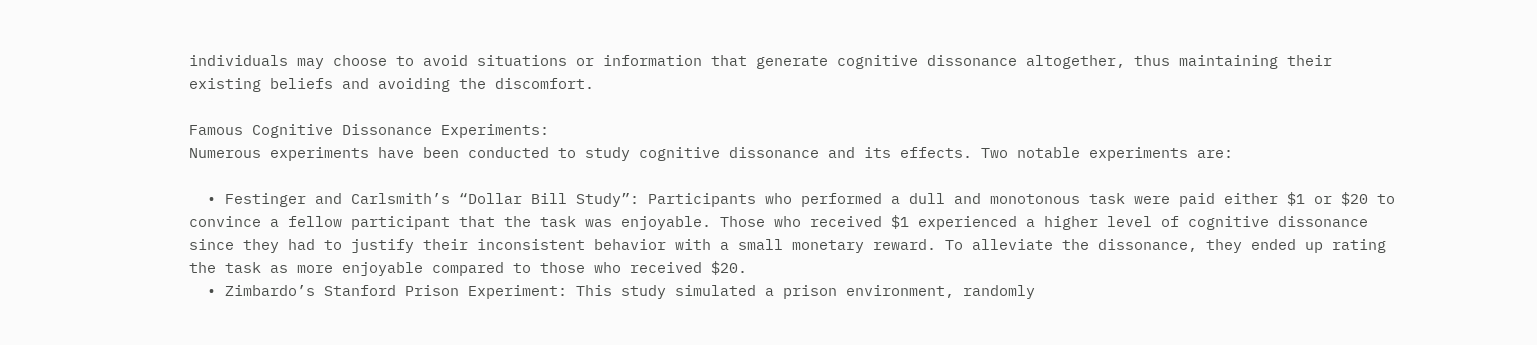individuals may choose to avoid situations or information that generate cognitive dissonance altogether, thus maintaining their existing beliefs and avoiding the discomfort.

Famous Cognitive Dissonance Experiments:
Numerous experiments have been conducted to study cognitive dissonance and its effects. Two notable experiments are:

  • Festinger and Carlsmith’s “Dollar Bill Study”: Participants who performed a dull and monotonous task were paid either $1 or $20 to convince a fellow participant that the task was enjoyable. Those who received $1 experienced a higher level of cognitive dissonance since they had to justify their inconsistent behavior with a small monetary reward. To alleviate the dissonance, they ended up rating the task as more enjoyable compared to those who received $20.
  • Zimbardo’s Stanford Prison Experiment: This study simulated a prison environment, randomly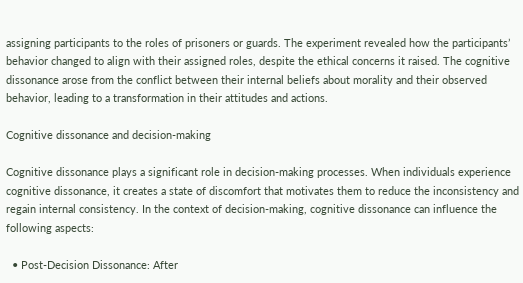assigning participants to the roles of prisoners or guards. The experiment revealed how the participants’ behavior changed to align with their assigned roles, despite the ethical concerns it raised. The cognitive dissonance arose from the conflict between their internal beliefs about morality and their observed behavior, leading to a transformation in their attitudes and actions.

Cognitive dissonance and decision-making

Cognitive dissonance plays a significant role in decision-making processes. When individuals experience cognitive dissonance, it creates a state of discomfort that motivates them to reduce the inconsistency and regain internal consistency. In the context of decision-making, cognitive dissonance can influence the following aspects:

  • Post-Decision Dissonance: After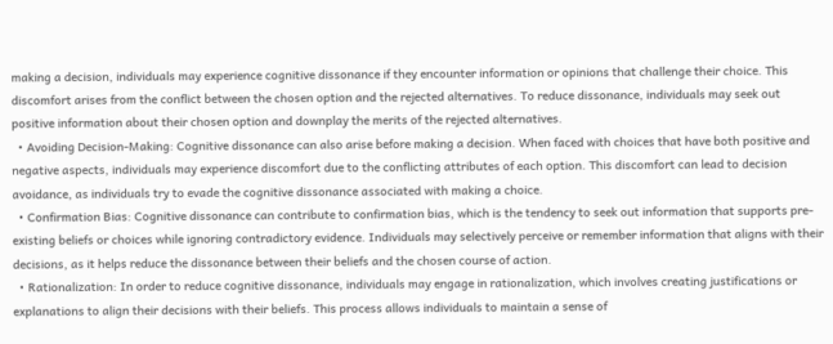making a decision, individuals may experience cognitive dissonance if they encounter information or opinions that challenge their choice. This discomfort arises from the conflict between the chosen option and the rejected alternatives. To reduce dissonance, individuals may seek out positive information about their chosen option and downplay the merits of the rejected alternatives.
  • Avoiding Decision-Making: Cognitive dissonance can also arise before making a decision. When faced with choices that have both positive and negative aspects, individuals may experience discomfort due to the conflicting attributes of each option. This discomfort can lead to decision avoidance, as individuals try to evade the cognitive dissonance associated with making a choice.
  • Confirmation Bias: Cognitive dissonance can contribute to confirmation bias, which is the tendency to seek out information that supports pre-existing beliefs or choices while ignoring contradictory evidence. Individuals may selectively perceive or remember information that aligns with their decisions, as it helps reduce the dissonance between their beliefs and the chosen course of action.
  • Rationalization: In order to reduce cognitive dissonance, individuals may engage in rationalization, which involves creating justifications or explanations to align their decisions with their beliefs. This process allows individuals to maintain a sense of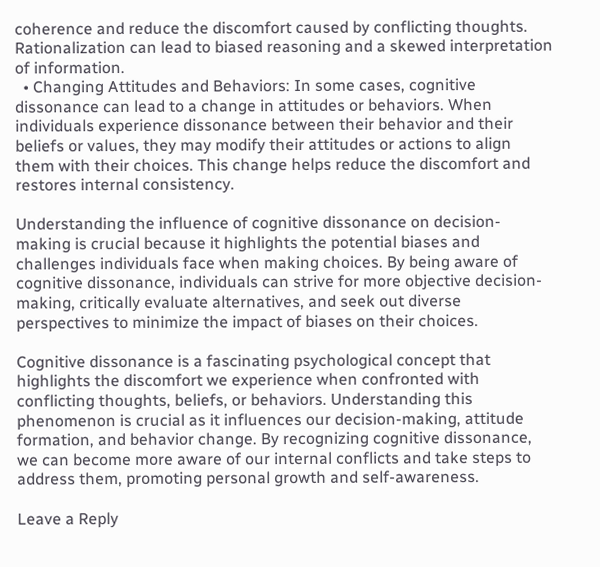coherence and reduce the discomfort caused by conflicting thoughts. Rationalization can lead to biased reasoning and a skewed interpretation of information.
  • Changing Attitudes and Behaviors: In some cases, cognitive dissonance can lead to a change in attitudes or behaviors. When individuals experience dissonance between their behavior and their beliefs or values, they may modify their attitudes or actions to align them with their choices. This change helps reduce the discomfort and restores internal consistency.

Understanding the influence of cognitive dissonance on decision-making is crucial because it highlights the potential biases and challenges individuals face when making choices. By being aware of cognitive dissonance, individuals can strive for more objective decision-making, critically evaluate alternatives, and seek out diverse perspectives to minimize the impact of biases on their choices.

Cognitive dissonance is a fascinating psychological concept that highlights the discomfort we experience when confronted with conflicting thoughts, beliefs, or behaviors. Understanding this phenomenon is crucial as it influences our decision-making, attitude formation, and behavior change. By recognizing cognitive dissonance, we can become more aware of our internal conflicts and take steps to address them, promoting personal growth and self-awareness.

Leave a Reply